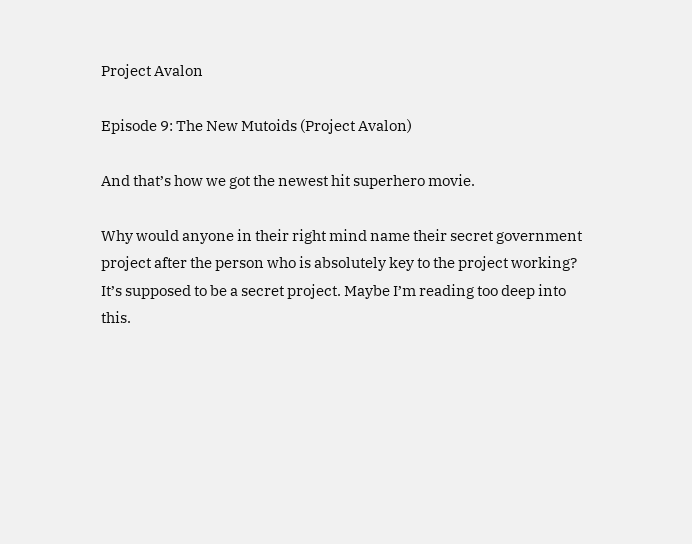Project Avalon

Episode 9: The New Mutoids (Project Avalon)

And that’s how we got the newest hit superhero movie.

Why would anyone in their right mind name their secret government project after the person who is absolutely key to the project working? It’s supposed to be a secret project. Maybe I’m reading too deep into this.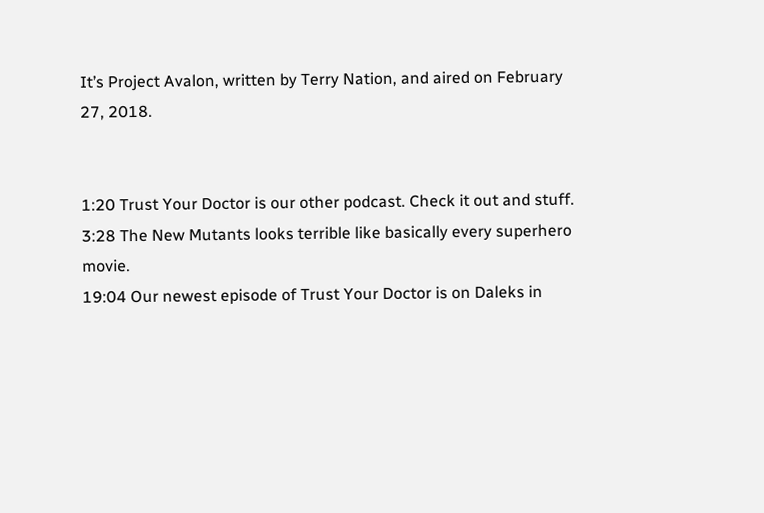It’s Project Avalon, written by Terry Nation, and aired on February 27, 2018.


1:20 Trust Your Doctor is our other podcast. Check it out and stuff.
3:28 The New Mutants looks terrible like basically every superhero movie.
19:04 Our newest episode of Trust Your Doctor is on Daleks in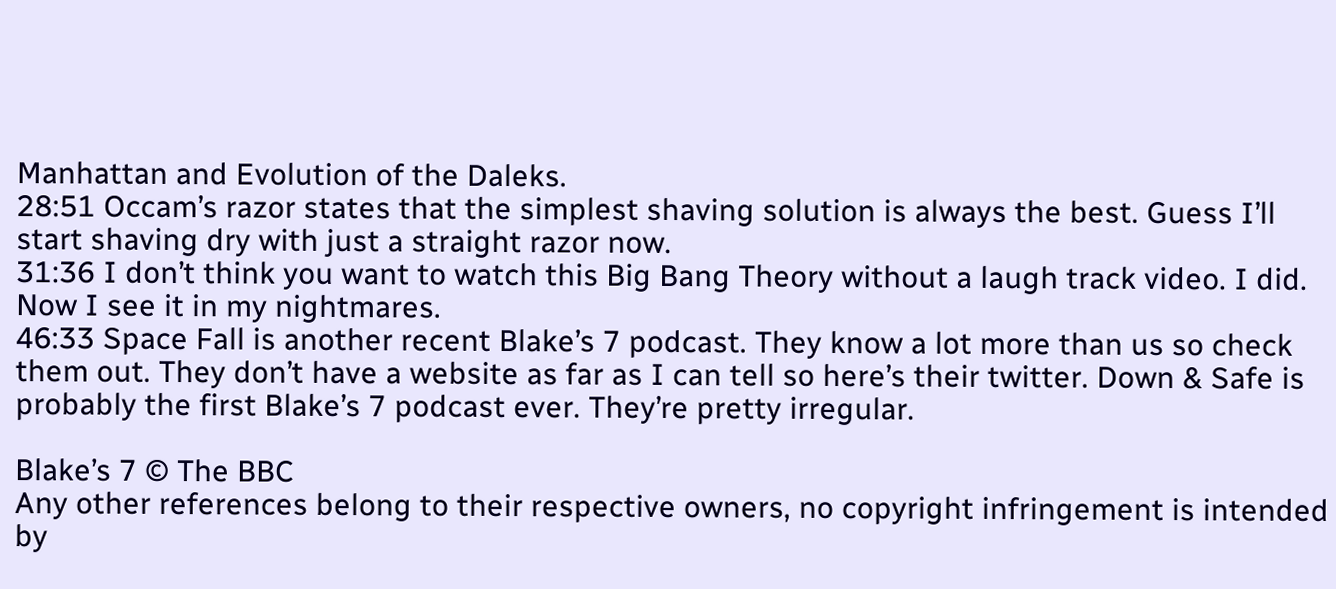Manhattan and Evolution of the Daleks.
28:51 Occam’s razor states that the simplest shaving solution is always the best. Guess I’ll start shaving dry with just a straight razor now.
31:36 I don’t think you want to watch this Big Bang Theory without a laugh track video. I did. Now I see it in my nightmares.
46:33 Space Fall is another recent Blake’s 7 podcast. They know a lot more than us so check them out. They don’t have a website as far as I can tell so here’s their twitter. Down & Safe is probably the first Blake’s 7 podcast ever. They’re pretty irregular.

Blake’s 7 © The BBC
Any other references belong to their respective owners, no copyright infringement is intended by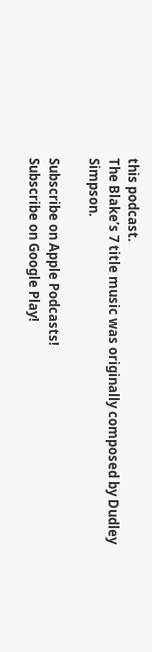this podcast.
The Blake’s 7 title music was originally composed by Dudley Simpson.

Subscribe on Apple Podcasts!
Subscribe on Google Play!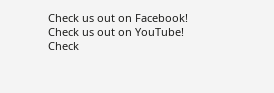Check us out on Facebook!
Check us out on YouTube!
Check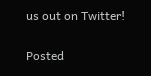us out on Twitter!

Posted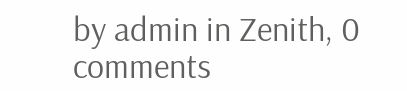by admin in Zenith, 0 comments